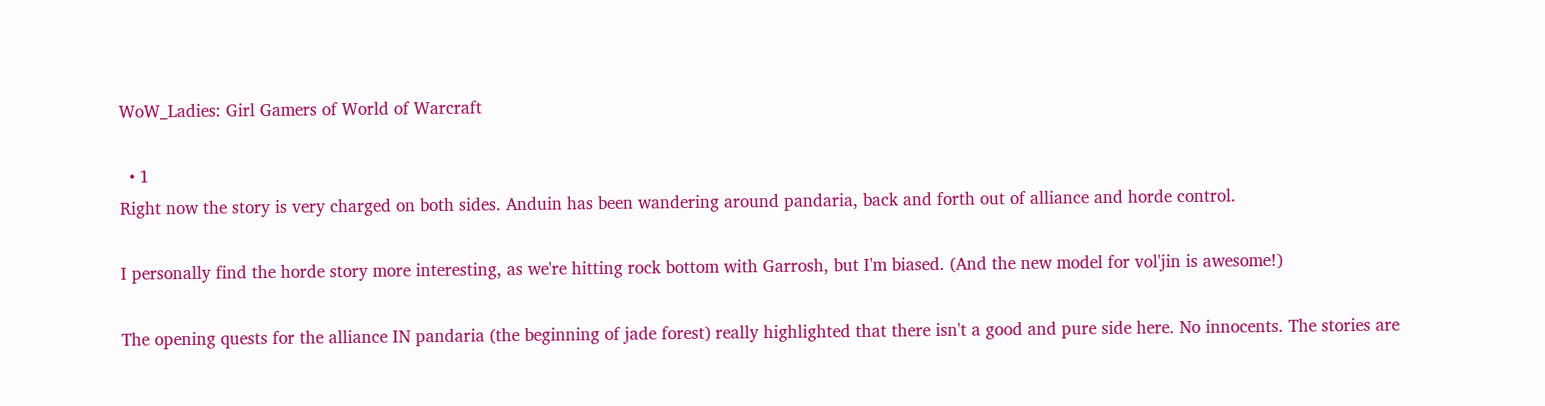WoW_Ladies: Girl Gamers of World of Warcraft

  • 1
Right now the story is very charged on both sides. Anduin has been wandering around pandaria, back and forth out of alliance and horde control.

I personally find the horde story more interesting, as we're hitting rock bottom with Garrosh, but I'm biased. (And the new model for vol'jin is awesome!)

The opening quests for the alliance IN pandaria (the beginning of jade forest) really highlighted that there isn't a good and pure side here. No innocents. The stories are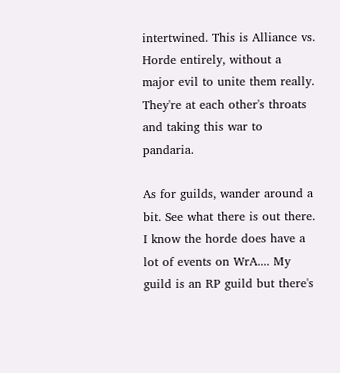intertwined. This is Alliance vs. Horde entirely, without a major evil to unite them really. They're at each other's throats and taking this war to pandaria.

As for guilds, wander around a bit. See what there is out there. I know the horde does have a lot of events on WrA.... My guild is an RP guild but there's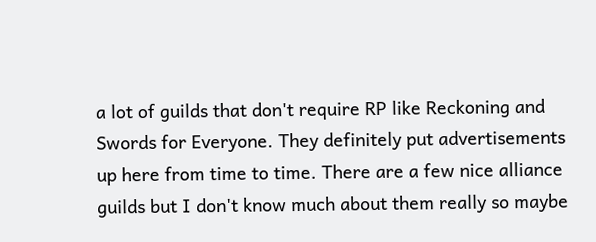a lot of guilds that don't require RP like Reckoning and Swords for Everyone. They definitely put advertisements up here from time to time. There are a few nice alliance guilds but I don't know much about them really so maybe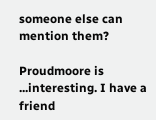someone else can mention them?

Proudmoore is ...interesting. I have a friend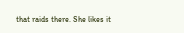that raids there. She likes it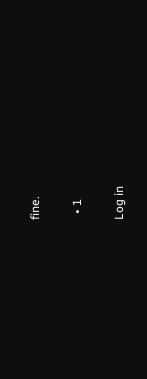fine.

  • 1

Log in